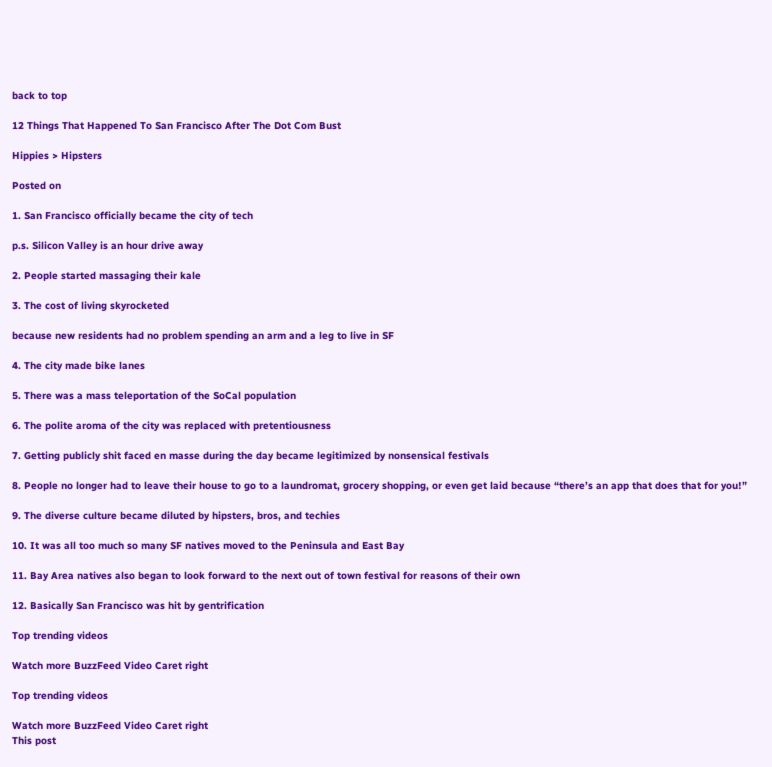back to top

12 Things That Happened To San Francisco After The Dot Com Bust

Hippies > Hipsters

Posted on

1. San Francisco officially became the city of tech

p.s. Silicon Valley is an hour drive away

2. People started massaging their kale

3. The cost of living skyrocketed

because new residents had no problem spending an arm and a leg to live in SF

4. The city made bike lanes

5. There was a mass teleportation of the SoCal population

6. The polite aroma of the city was replaced with pretentiousness

7. Getting publicly shit faced en masse during the day became legitimized by nonsensical festivals

8. People no longer had to leave their house to go to a laundromat, grocery shopping, or even get laid because “there’s an app that does that for you!”

9. The diverse culture became diluted by hipsters, bros, and techies

10. It was all too much so many SF natives moved to the Peninsula and East Bay

11. Bay Area natives also began to look forward to the next out of town festival for reasons of their own

12. Basically San Francisco was hit by gentrification

Top trending videos

Watch more BuzzFeed Video Caret right

Top trending videos

Watch more BuzzFeed Video Caret right
This post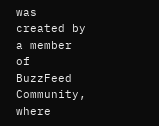was created by a member of BuzzFeed Community, where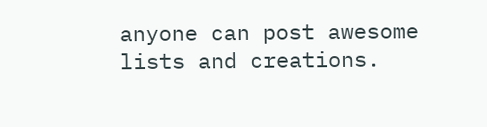anyone can post awesome lists and creations.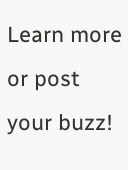Learn more or post your buzz!